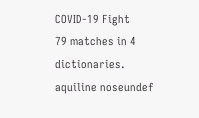COVID-19 Fight
79 matches in 4 dictionaries.
aquiline noseundef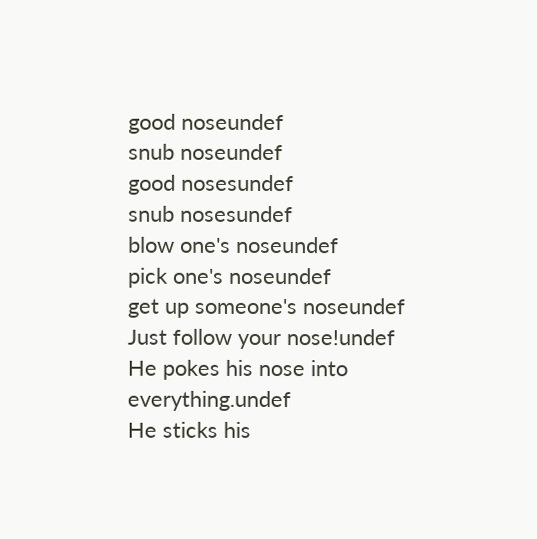good noseundef
snub noseundef
good nosesundef
snub nosesundef
blow one's noseundef
pick one's noseundef
get up someone's noseundef
Just follow your nose!undef
He pokes his nose into everything.undef
He sticks his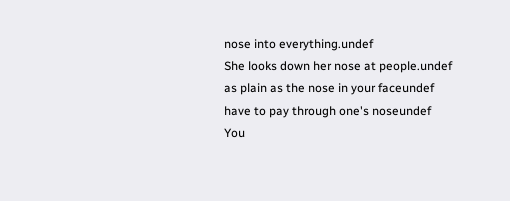nose into everything.undef
She looks down her nose at people.undef
as plain as the nose in your faceundef
have to pay through one's noseundef
You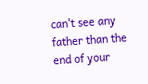can't see any father than the end of your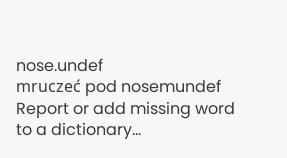nose.undef
mruczeć pod nosemundef
Report or add missing word to a dictionary...